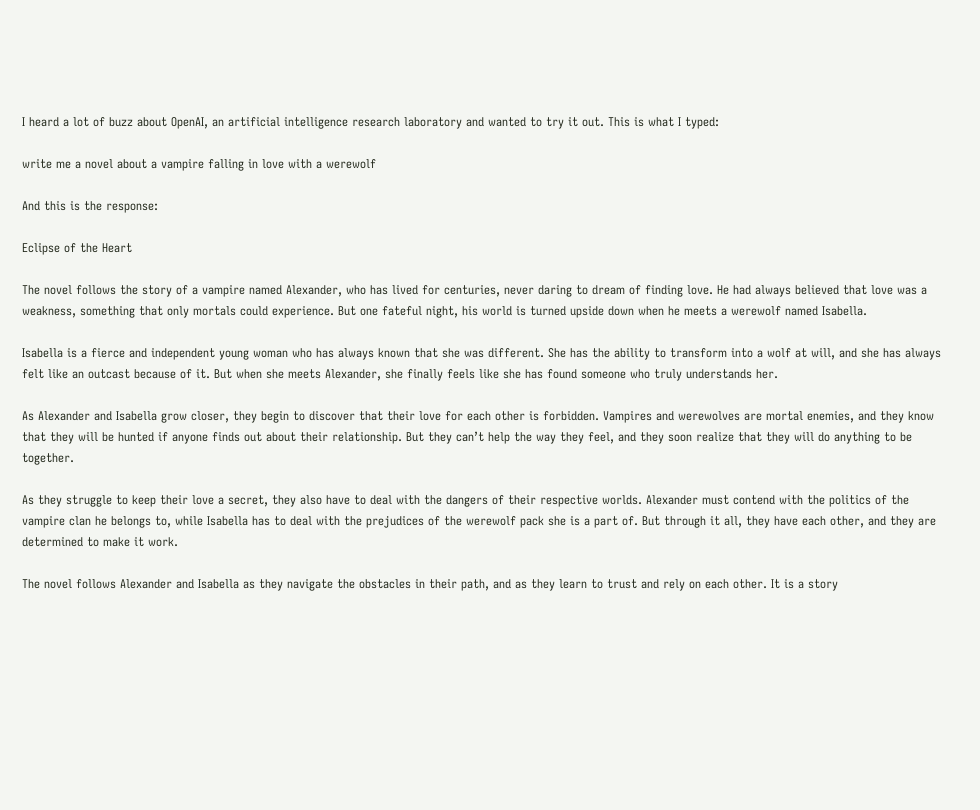I heard a lot of buzz about OpenAI, an artificial intelligence research laboratory and wanted to try it out. This is what I typed:

write me a novel about a vampire falling in love with a werewolf

And this is the response:

Eclipse of the Heart

The novel follows the story of a vampire named Alexander, who has lived for centuries, never daring to dream of finding love. He had always believed that love was a weakness, something that only mortals could experience. But one fateful night, his world is turned upside down when he meets a werewolf named Isabella.

Isabella is a fierce and independent young woman who has always known that she was different. She has the ability to transform into a wolf at will, and she has always felt like an outcast because of it. But when she meets Alexander, she finally feels like she has found someone who truly understands her.

As Alexander and Isabella grow closer, they begin to discover that their love for each other is forbidden. Vampires and werewolves are mortal enemies, and they know that they will be hunted if anyone finds out about their relationship. But they can’t help the way they feel, and they soon realize that they will do anything to be together.

As they struggle to keep their love a secret, they also have to deal with the dangers of their respective worlds. Alexander must contend with the politics of the vampire clan he belongs to, while Isabella has to deal with the prejudices of the werewolf pack she is a part of. But through it all, they have each other, and they are determined to make it work.

The novel follows Alexander and Isabella as they navigate the obstacles in their path, and as they learn to trust and rely on each other. It is a story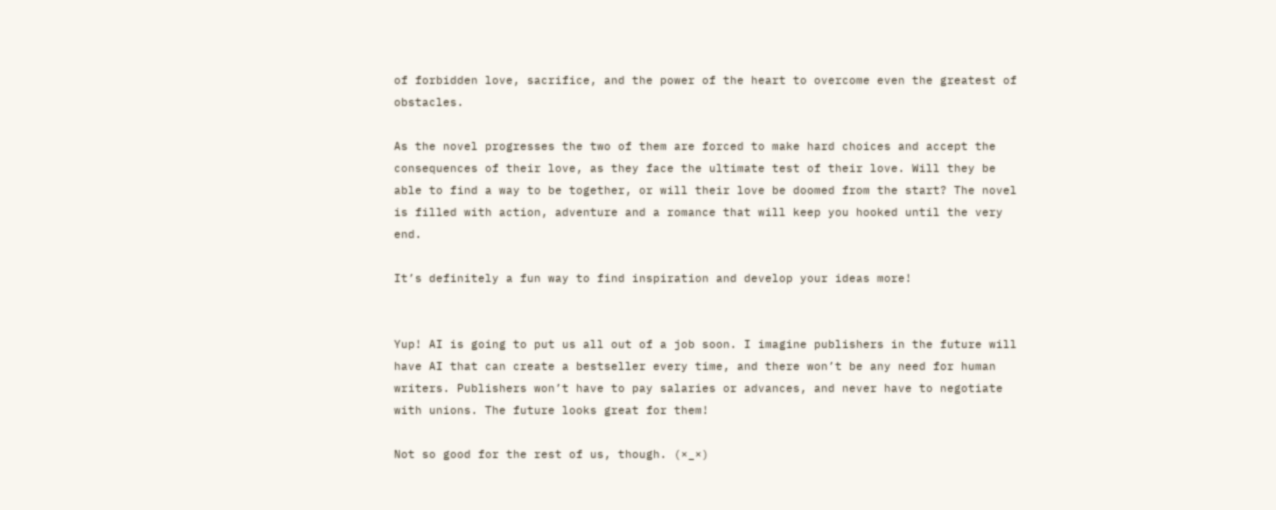of forbidden love, sacrifice, and the power of the heart to overcome even the greatest of obstacles.

As the novel progresses the two of them are forced to make hard choices and accept the consequences of their love, as they face the ultimate test of their love. Will they be able to find a way to be together, or will their love be doomed from the start? The novel is filled with action, adventure and a romance that will keep you hooked until the very end.

It’s definitely a fun way to find inspiration and develop your ideas more!


Yup! AI is going to put us all out of a job soon. I imagine publishers in the future will have AI that can create a bestseller every time, and there won’t be any need for human writers. Publishers won’t have to pay salaries or advances, and never have to negotiate with unions. The future looks great for them!

Not so good for the rest of us, though. (×_×)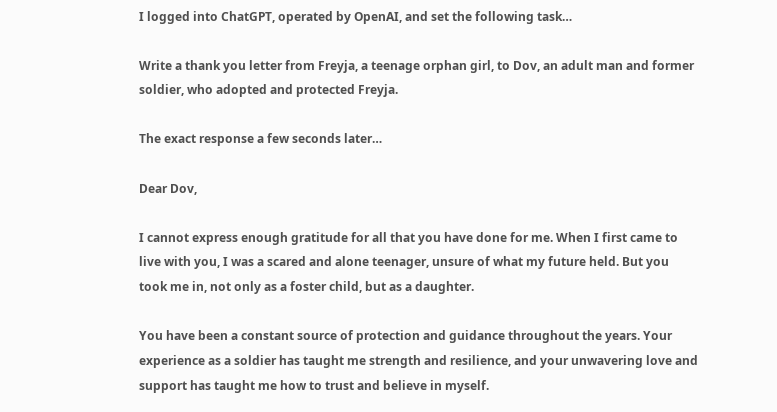I logged into ChatGPT, operated by OpenAI, and set the following task…

Write a thank you letter from Freyja, a teenage orphan girl, to Dov, an adult man and former soldier, who adopted and protected Freyja.

The exact response a few seconds later…

Dear Dov,

I cannot express enough gratitude for all that you have done for me. When I first came to live with you, I was a scared and alone teenager, unsure of what my future held. But you took me in, not only as a foster child, but as a daughter.

You have been a constant source of protection and guidance throughout the years. Your experience as a soldier has taught me strength and resilience, and your unwavering love and support has taught me how to trust and believe in myself.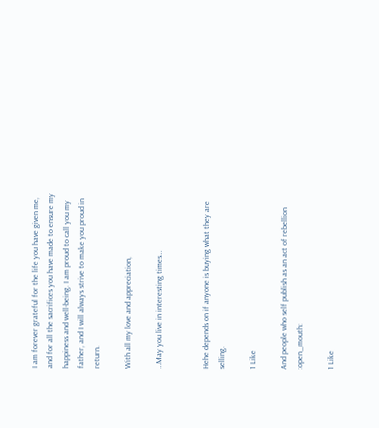I am forever grateful for the life you have given me, and for all the sacrifices you have made to ensure my happiness and well-being. I am proud to call you my father, and I will always strive to make you proud in return.

With all my love and appreciation,

…May you live in interesting times…


Hehe depends on if anyone is buying what they are selling.

1 Like

And people who self publish as an act of rebellion :open_mouth:

1 Like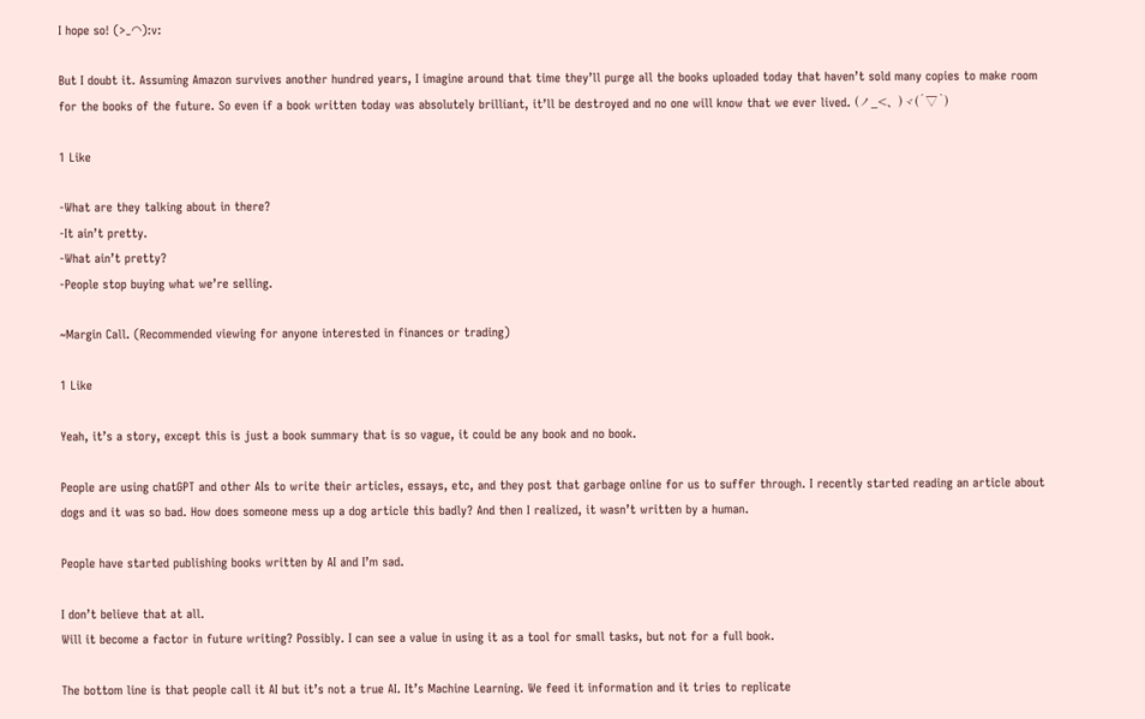I hope so! (>‿◠):v:

But I doubt it. Assuming Amazon survives another hundred years, I imagine around that time they’ll purge all the books uploaded today that haven’t sold many copies to make room for the books of the future. So even if a book written today was absolutely brilliant, it’ll be destroyed and no one will know that we ever lived. (ノ_<、)ヾ(´▽`)

1 Like

-What are they talking about in there?
-It ain’t pretty.
-What ain’t pretty?
-People stop buying what we’re selling.

~Margin Call. (Recommended viewing for anyone interested in finances or trading)

1 Like

Yeah, it’s a story, except this is just a book summary that is so vague, it could be any book and no book.

People are using chatGPT and other AIs to write their articles, essays, etc, and they post that garbage online for us to suffer through. I recently started reading an article about dogs and it was so bad. How does someone mess up a dog article this badly? And then I realized, it wasn’t written by a human.

People have started publishing books written by AI and I’m sad.

I don’t believe that at all.
Will it become a factor in future writing? Possibly. I can see a value in using it as a tool for small tasks, but not for a full book.

The bottom line is that people call it AI but it’s not a true AI. It’s Machine Learning. We feed it information and it tries to replicate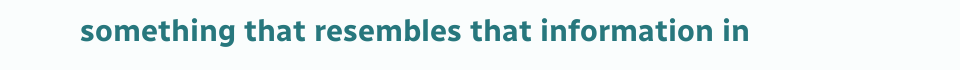something that resembles that information in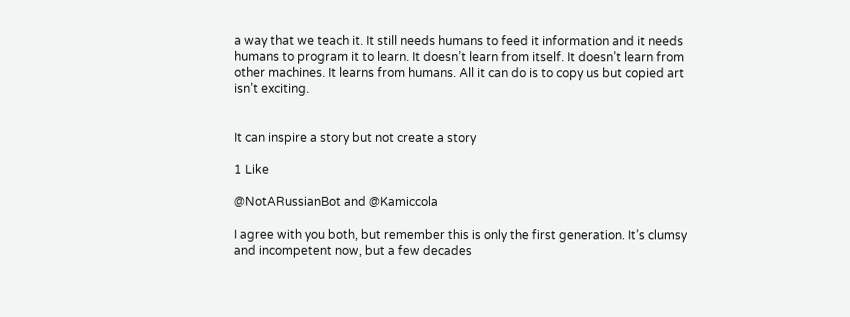a way that we teach it. It still needs humans to feed it information and it needs humans to program it to learn. It doesn’t learn from itself. It doesn’t learn from other machines. It learns from humans. All it can do is to copy us but copied art isn’t exciting.


It can inspire a story but not create a story

1 Like

@NotARussianBot and @Kamiccola

I agree with you both, but remember this is only the first generation. It’s clumsy and incompetent now, but a few decades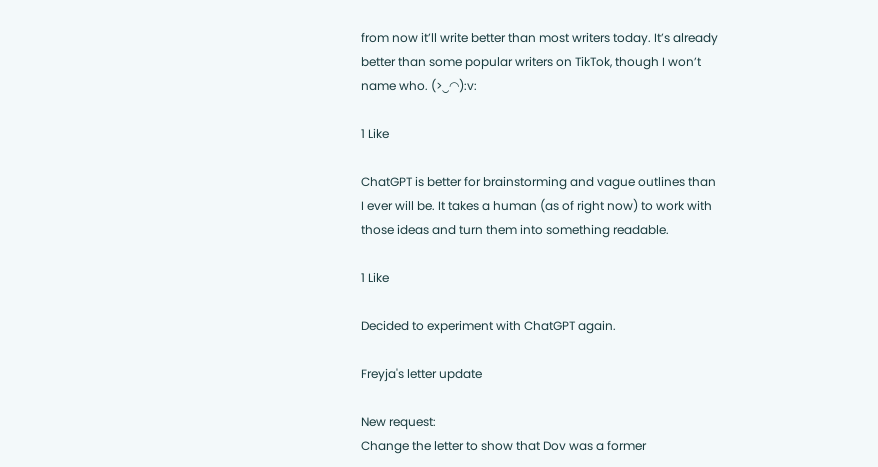from now it’ll write better than most writers today. It’s already better than some popular writers on TikTok, though I won’t name who. (>‿◠):v:

1 Like

ChatGPT is better for brainstorming and vague outlines than I ever will be. It takes a human (as of right now) to work with those ideas and turn them into something readable.

1 Like

Decided to experiment with ChatGPT again.

Freyja's letter update

New request:
Change the letter to show that Dov was a former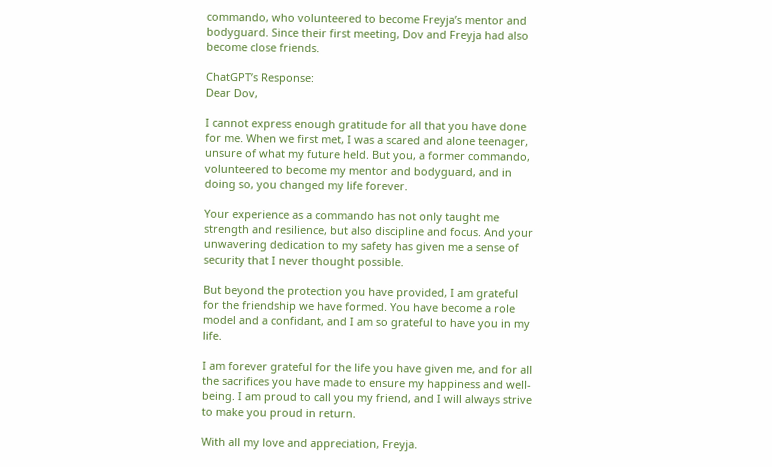commando, who volunteered to become Freyja’s mentor and bodyguard. Since their first meeting, Dov and Freyja had also become close friends.

ChatGPT’s Response:
Dear Dov,

I cannot express enough gratitude for all that you have done for me. When we first met, I was a scared and alone teenager, unsure of what my future held. But you, a former commando, volunteered to become my mentor and bodyguard, and in doing so, you changed my life forever.

Your experience as a commando has not only taught me strength and resilience, but also discipline and focus. And your unwavering dedication to my safety has given me a sense of security that I never thought possible.

But beyond the protection you have provided, I am grateful for the friendship we have formed. You have become a role model and a confidant, and I am so grateful to have you in my life.

I am forever grateful for the life you have given me, and for all the sacrifices you have made to ensure my happiness and well-being. I am proud to call you my friend, and I will always strive to make you proud in return.

With all my love and appreciation, Freyja.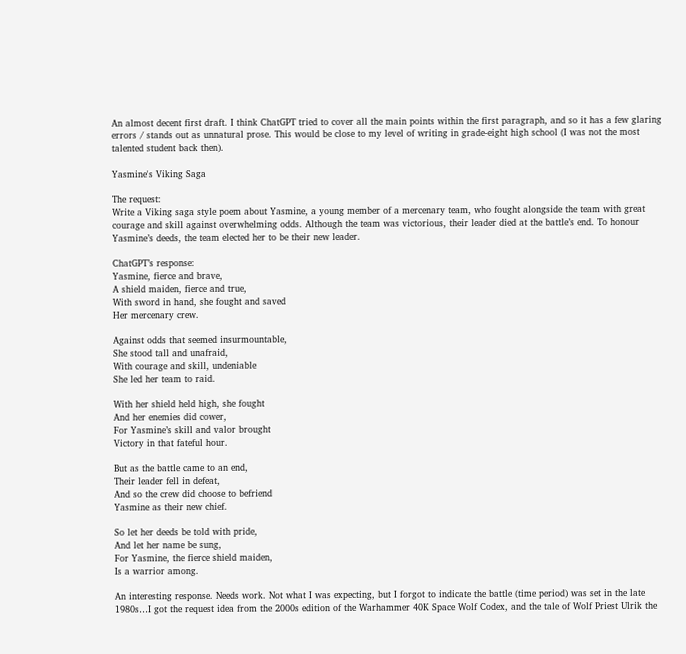An almost decent first draft. I think ChatGPT tried to cover all the main points within the first paragraph, and so it has a few glaring errors / stands out as unnatural prose. This would be close to my level of writing in grade-eight high school (I was not the most talented student back then).

Yasmine's Viking Saga

The request:
Write a Viking saga style poem about Yasmine, a young member of a mercenary team, who fought alongside the team with great courage and skill against overwhelming odds. Although the team was victorious, their leader died at the battle’s end. To honour Yasmine’s deeds, the team elected her to be their new leader.

ChatGPT’s response:
Yasmine, fierce and brave,
A shield maiden, fierce and true,
With sword in hand, she fought and saved
Her mercenary crew.

Against odds that seemed insurmountable,
She stood tall and unafraid,
With courage and skill, undeniable
She led her team to raid.

With her shield held high, she fought
And her enemies did cower,
For Yasmine’s skill and valor brought
Victory in that fateful hour.

But as the battle came to an end,
Their leader fell in defeat,
And so the crew did choose to befriend
Yasmine as their new chief.

So let her deeds be told with pride,
And let her name be sung,
For Yasmine, the fierce shield maiden,
Is a warrior among.

An interesting response. Needs work. Not what I was expecting, but I forgot to indicate the battle (time period) was set in the late 1980s…I got the request idea from the 2000s edition of the Warhammer 40K Space Wolf Codex, and the tale of Wolf Priest Ulrik the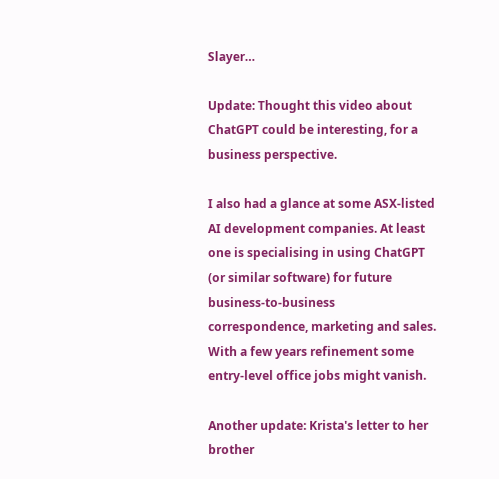Slayer…

Update: Thought this video about ChatGPT could be interesting, for a business perspective.

I also had a glance at some ASX-listed AI development companies. At least one is specialising in using ChatGPT (or similar software) for future business-to-business correspondence, marketing and sales. With a few years refinement some entry-level office jobs might vanish.

Another update: Krista's letter to her brother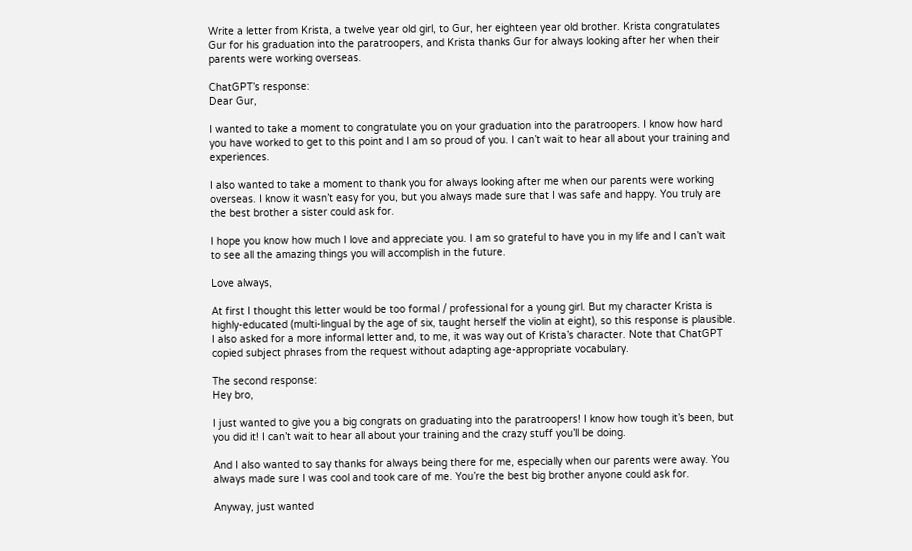Write a letter from Krista, a twelve year old girl, to Gur, her eighteen year old brother. Krista congratulates Gur for his graduation into the paratroopers, and Krista thanks Gur for always looking after her when their parents were working overseas.

ChatGPT’s response:
Dear Gur,

I wanted to take a moment to congratulate you on your graduation into the paratroopers. I know how hard you have worked to get to this point and I am so proud of you. I can’t wait to hear all about your training and experiences.

I also wanted to take a moment to thank you for always looking after me when our parents were working overseas. I know it wasn’t easy for you, but you always made sure that I was safe and happy. You truly are the best brother a sister could ask for.

I hope you know how much I love and appreciate you. I am so grateful to have you in my life and I can’t wait to see all the amazing things you will accomplish in the future.

Love always,

At first I thought this letter would be too formal / professional for a young girl. But my character Krista is highly-educated (multi-lingual by the age of six, taught herself the violin at eight), so this response is plausible. I also asked for a more informal letter and, to me, it was way out of Krista’s character. Note that ChatGPT copied subject phrases from the request without adapting age-appropriate vocabulary.

The second response:
Hey bro,

I just wanted to give you a big congrats on graduating into the paratroopers! I know how tough it’s been, but you did it! I can’t wait to hear all about your training and the crazy stuff you’ll be doing.

And I also wanted to say thanks for always being there for me, especially when our parents were away. You always made sure I was cool and took care of me. You’re the best big brother anyone could ask for.

Anyway, just wanted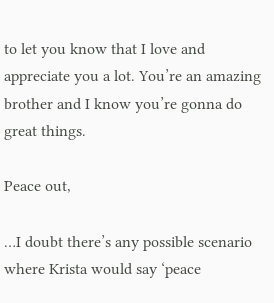to let you know that I love and appreciate you a lot. You’re an amazing brother and I know you’re gonna do great things.

Peace out,

…I doubt there’s any possible scenario where Krista would say ‘peace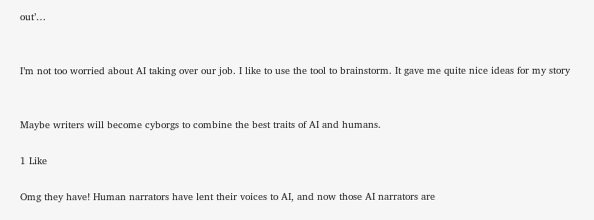out’…


I’m not too worried about AI taking over our job. I like to use the tool to brainstorm. It gave me quite nice ideas for my story


Maybe writers will become cyborgs to combine the best traits of AI and humans.

1 Like

Omg they have! Human narrators have lent their voices to AI, and now those AI narrators are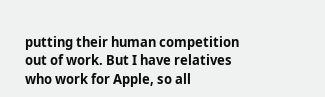putting their human competition out of work. But I have relatives who work for Apple, so all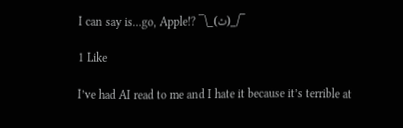I can say is…go, Apple!? ¯\_(ٿ)_/¯

1 Like

I’ve had AI read to me and I hate it because it’s terrible at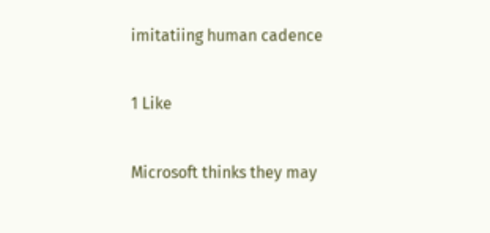imitatiing human cadence

1 Like

Microsoft thinks they may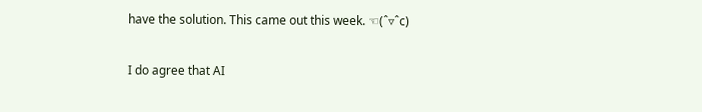have the solution. This came out this week. ☜(ˆ▿ˆc)

I do agree that AI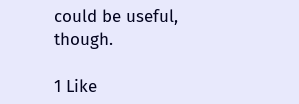could be useful, though.

1 Like